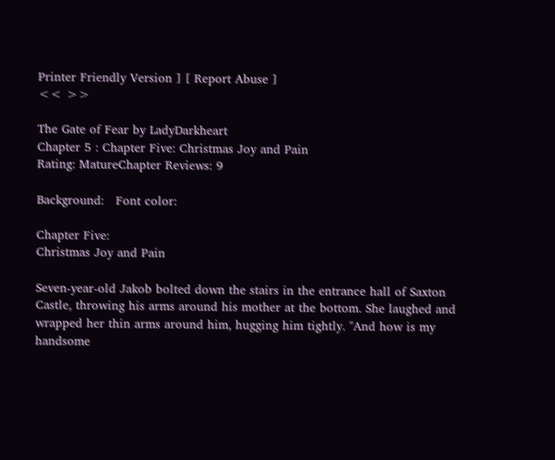Printer Friendly Version ] [ Report Abuse ]
<< >>

The Gate of Fear by LadyDarkheart
Chapter 5 : Chapter Five: Christmas Joy and Pain
Rating: MatureChapter Reviews: 9

Background:   Font color:

Chapter Five:
Christmas Joy and Pain

Seven-year-old Jakob bolted down the stairs in the entrance hall of Saxton Castle, throwing his arms around his mother at the bottom. She laughed and wrapped her thin arms around him, hugging him tightly. "And how is my handsome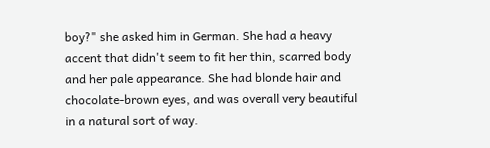boy?" she asked him in German. She had a heavy accent that didn't seem to fit her thin, scarred body and her pale appearance. She had blonde hair and chocolate-brown eyes, and was overall very beautiful in a natural sort of way.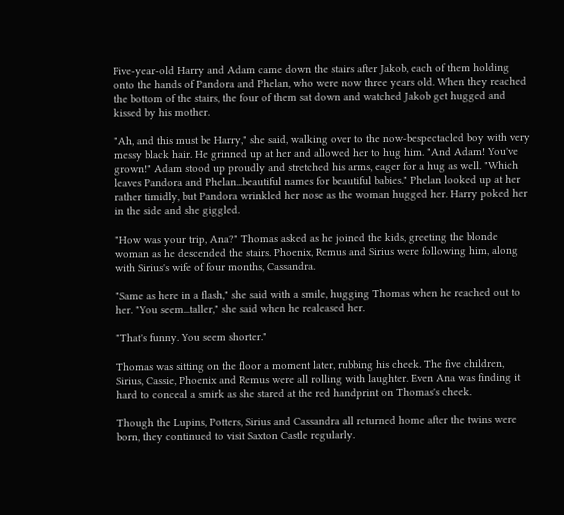Five-year-old Harry and Adam came down the stairs after Jakob, each of them holding onto the hands of Pandora and Phelan, who were now three years old. When they reached the bottom of the stairs, the four of them sat down and watched Jakob get hugged and kissed by his mother.

"Ah, and this must be Harry," she said, walking over to the now-bespectacled boy with very messy black hair. He grinned up at her and allowed her to hug him. "And Adam! You've grown!" Adam stood up proudly and stretched his arms, eager for a hug as well. "Which leaves Pandora and Phelan...beautiful names for beautiful babies." Phelan looked up at her rather timidly, but Pandora wrinkled her nose as the woman hugged her. Harry poked her in the side and she giggled.

"How was your trip, Ana?" Thomas asked as he joined the kids, greeting the blonde woman as he descended the stairs. Phoenix, Remus and Sirius were following him, along with Sirius's wife of four months, Cassandra.

"Same as here in a flash," she said with a smile, hugging Thomas when he reached out to her. "You seem...taller," she said when he realeased her.

"That's funny. You seem shorter."

Thomas was sitting on the floor a moment later, rubbing his cheek. The five children, Sirius, Cassie, Phoenix and Remus were all rolling with laughter. Even Ana was finding it hard to conceal a smirk as she stared at the red handprint on Thomas's cheek.

Though the Lupins, Potters, Sirius and Cassandra all returned home after the twins were born, they continued to visit Saxton Castle regularly.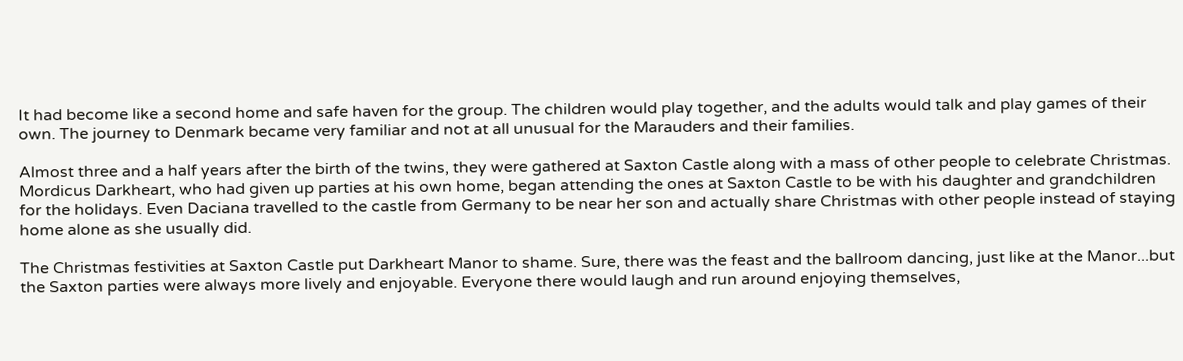It had become like a second home and safe haven for the group. The children would play together, and the adults would talk and play games of their own. The journey to Denmark became very familiar and not at all unusual for the Marauders and their families.

Almost three and a half years after the birth of the twins, they were gathered at Saxton Castle along with a mass of other people to celebrate Christmas. Mordicus Darkheart, who had given up parties at his own home, began attending the ones at Saxton Castle to be with his daughter and grandchildren for the holidays. Even Daciana travelled to the castle from Germany to be near her son and actually share Christmas with other people instead of staying home alone as she usually did.

The Christmas festivities at Saxton Castle put Darkheart Manor to shame. Sure, there was the feast and the ballroom dancing, just like at the Manor...but the Saxton parties were always more lively and enjoyable. Everyone there would laugh and run around enjoying themselves,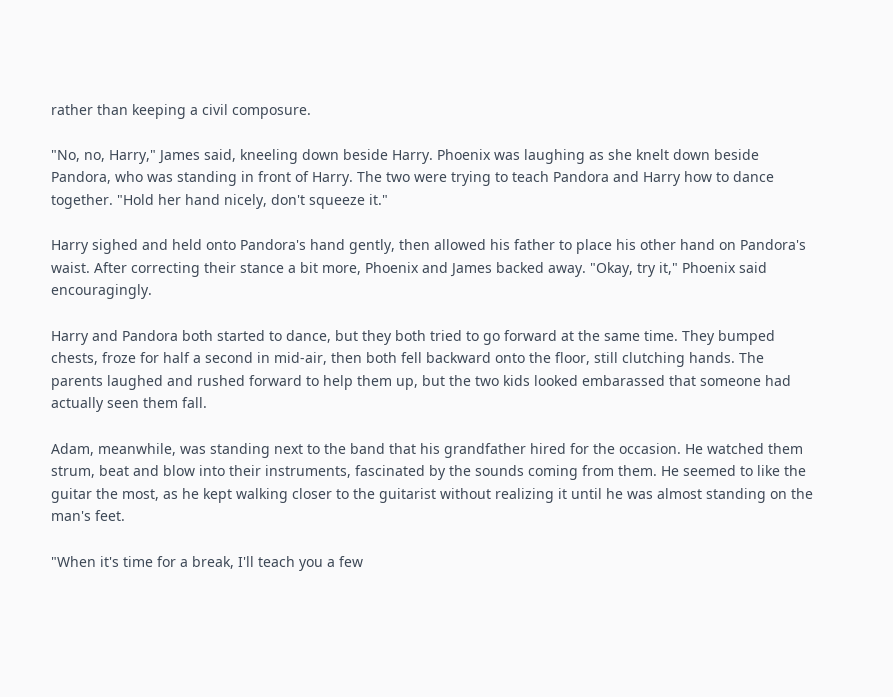rather than keeping a civil composure.

"No, no, Harry," James said, kneeling down beside Harry. Phoenix was laughing as she knelt down beside Pandora, who was standing in front of Harry. The two were trying to teach Pandora and Harry how to dance together. "Hold her hand nicely, don't squeeze it."

Harry sighed and held onto Pandora's hand gently, then allowed his father to place his other hand on Pandora's waist. After correcting their stance a bit more, Phoenix and James backed away. "Okay, try it," Phoenix said encouragingly.

Harry and Pandora both started to dance, but they both tried to go forward at the same time. They bumped chests, froze for half a second in mid-air, then both fell backward onto the floor, still clutching hands. The parents laughed and rushed forward to help them up, but the two kids looked embarassed that someone had actually seen them fall.

Adam, meanwhile, was standing next to the band that his grandfather hired for the occasion. He watched them strum, beat and blow into their instruments, fascinated by the sounds coming from them. He seemed to like the guitar the most, as he kept walking closer to the guitarist without realizing it until he was almost standing on the man's feet.

"When it's time for a break, I'll teach you a few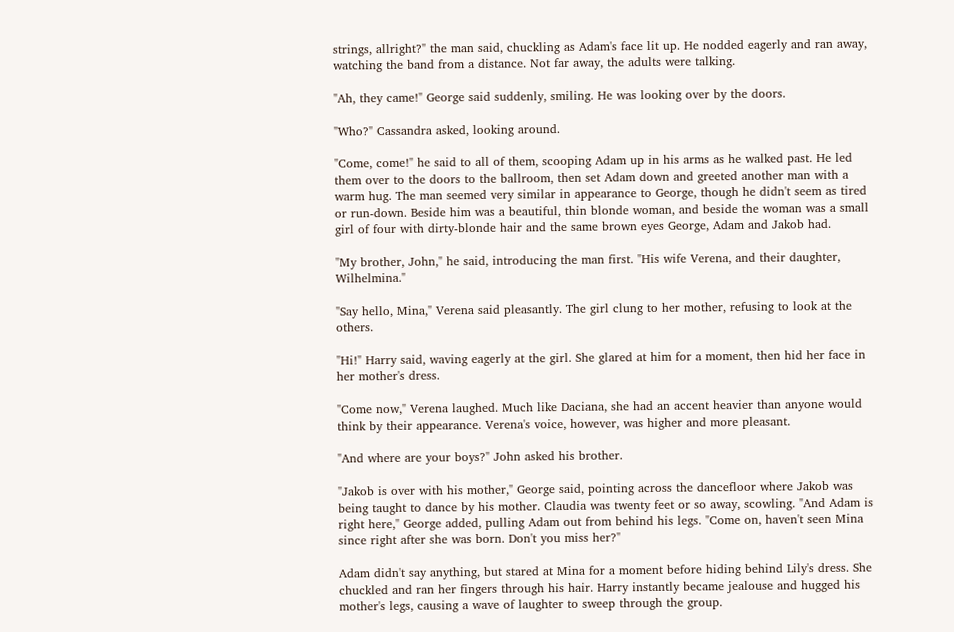strings, allright?" the man said, chuckling as Adam's face lit up. He nodded eagerly and ran away, watching the band from a distance. Not far away, the adults were talking.

"Ah, they came!" George said suddenly, smiling. He was looking over by the doors.

"Who?" Cassandra asked, looking around.

"Come, come!" he said to all of them, scooping Adam up in his arms as he walked past. He led them over to the doors to the ballroom, then set Adam down and greeted another man with a warm hug. The man seemed very similar in appearance to George, though he didn't seem as tired or run-down. Beside him was a beautiful, thin blonde woman, and beside the woman was a small girl of four with dirty-blonde hair and the same brown eyes George, Adam and Jakob had.

"My brother, John," he said, introducing the man first. "His wife Verena, and their daughter, Wilhelmina."

"Say hello, Mina," Verena said pleasantly. The girl clung to her mother, refusing to look at the others.

"Hi!" Harry said, waving eagerly at the girl. She glared at him for a moment, then hid her face in her mother's dress.

"Come now," Verena laughed. Much like Daciana, she had an accent heavier than anyone would think by their appearance. Verena's voice, however, was higher and more pleasant.

"And where are your boys?" John asked his brother.

"Jakob is over with his mother," George said, pointing across the dancefloor where Jakob was being taught to dance by his mother. Claudia was twenty feet or so away, scowling. "And Adam is right here," George added, pulling Adam out from behind his legs. "Come on, haven't seen Mina since right after she was born. Don't you miss her?"

Adam didn't say anything, but stared at Mina for a moment before hiding behind Lily's dress. She chuckled and ran her fingers through his hair. Harry instantly became jealouse and hugged his mother's legs, causing a wave of laughter to sweep through the group.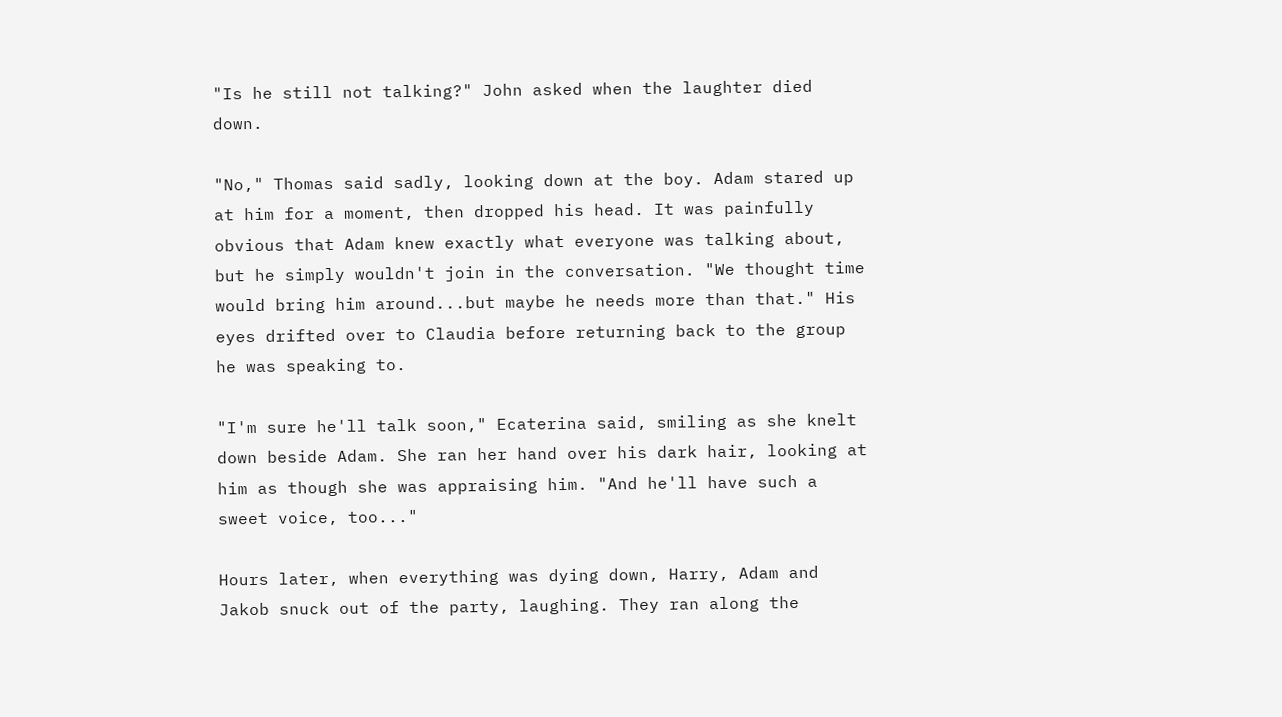"Is he still not talking?" John asked when the laughter died down.

"No," Thomas said sadly, looking down at the boy. Adam stared up at him for a moment, then dropped his head. It was painfully obvious that Adam knew exactly what everyone was talking about, but he simply wouldn't join in the conversation. "We thought time would bring him around...but maybe he needs more than that." His eyes drifted over to Claudia before returning back to the group he was speaking to.

"I'm sure he'll talk soon," Ecaterina said, smiling as she knelt down beside Adam. She ran her hand over his dark hair, looking at him as though she was appraising him. "And he'll have such a sweet voice, too..."

Hours later, when everything was dying down, Harry, Adam and Jakob snuck out of the party, laughing. They ran along the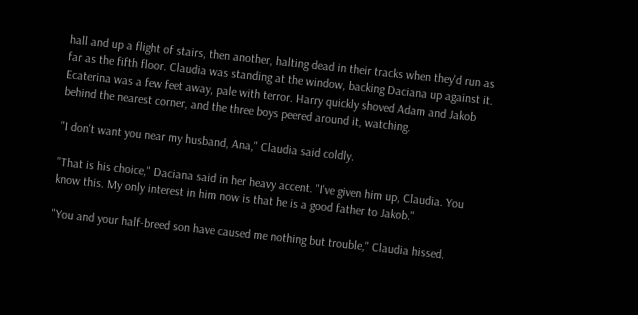hall and up a flight of stairs, then another, halting dead in their tracks when they'd run as far as the fifth floor. Claudia was standing at the window, backing Daciana up against it. Ecaterina was a few feet away, pale with terror. Harry quickly shoved Adam and Jakob behind the nearest corner, and the three boys peered around it, watching.

"I don't want you near my husband, Ana," Claudia said coldly.

"That is his choice," Daciana said in her heavy accent. "I've given him up, Claudia. You know this. My only interest in him now is that he is a good father to Jakob."

"You and your half-breed son have caused me nothing but trouble," Claudia hissed.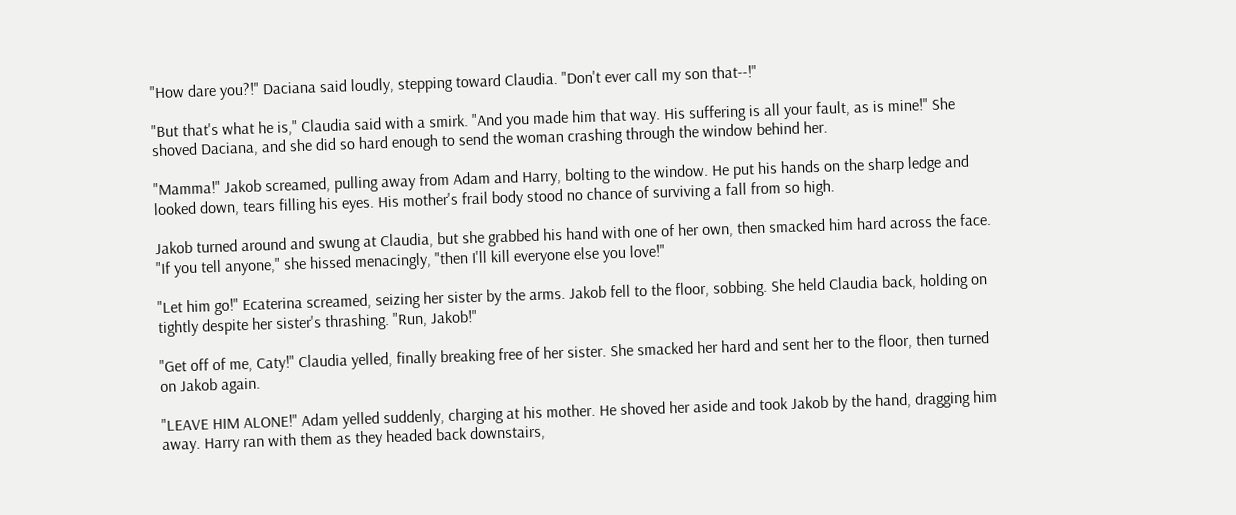"How dare you?!" Daciana said loudly, stepping toward Claudia. "Don't ever call my son that--!"

"But that's what he is," Claudia said with a smirk. "And you made him that way. His suffering is all your fault, as is mine!" She shoved Daciana, and she did so hard enough to send the woman crashing through the window behind her.

"Mamma!" Jakob screamed, pulling away from Adam and Harry, bolting to the window. He put his hands on the sharp ledge and looked down, tears filling his eyes. His mother's frail body stood no chance of surviving a fall from so high.

Jakob turned around and swung at Claudia, but she grabbed his hand with one of her own, then smacked him hard across the face. "If you tell anyone," she hissed menacingly, "then I'll kill everyone else you love!"

"Let him go!" Ecaterina screamed, seizing her sister by the arms. Jakob fell to the floor, sobbing. She held Claudia back, holding on tightly despite her sister's thrashing. "Run, Jakob!"

"Get off of me, Caty!" Claudia yelled, finally breaking free of her sister. She smacked her hard and sent her to the floor, then turned on Jakob again.

"LEAVE HIM ALONE!" Adam yelled suddenly, charging at his mother. He shoved her aside and took Jakob by the hand, dragging him away. Harry ran with them as they headed back downstairs,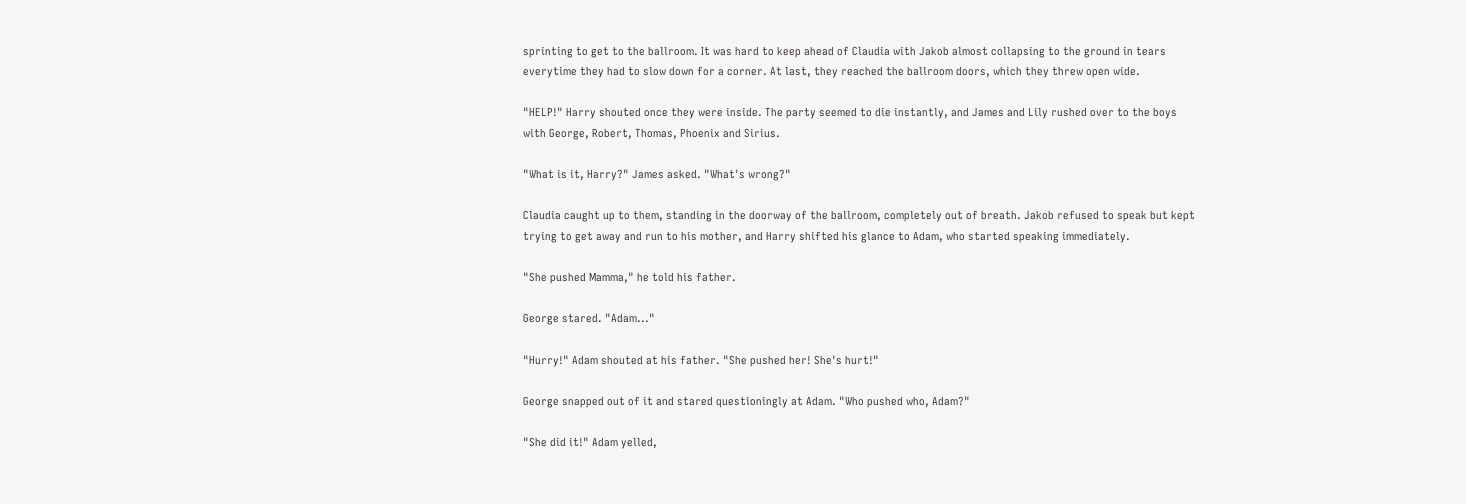sprinting to get to the ballroom. It was hard to keep ahead of Claudia with Jakob almost collapsing to the ground in tears everytime they had to slow down for a corner. At last, they reached the ballroom doors, which they threw open wide.

"HELP!" Harry shouted once they were inside. The party seemed to die instantly, and James and Lily rushed over to the boys with George, Robert, Thomas, Phoenix and Sirius.

"What is it, Harry?" James asked. "What's wrong?"

Claudia caught up to them, standing in the doorway of the ballroom, completely out of breath. Jakob refused to speak but kept trying to get away and run to his mother, and Harry shifted his glance to Adam, who started speaking immediately.

"She pushed Mamma," he told his father.

George stared. "Adam..."

"Hurry!" Adam shouted at his father. "She pushed her! She's hurt!"

George snapped out of it and stared questioningly at Adam. "Who pushed who, Adam?"

"She did it!" Adam yelled,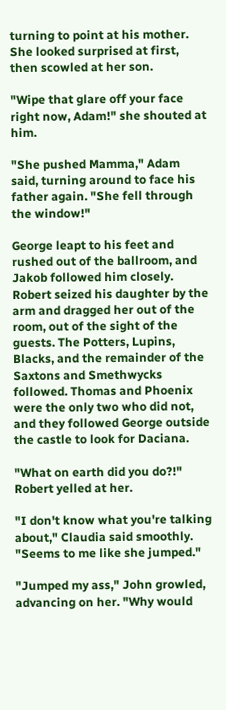turning to point at his mother. She looked surprised at first, then scowled at her son.

"Wipe that glare off your face right now, Adam!" she shouted at him.

"She pushed Mamma," Adam said, turning around to face his father again. "She fell through the window!"

George leapt to his feet and rushed out of the ballroom, and Jakob followed him closely. Robert seized his daughter by the arm and dragged her out of the room, out of the sight of the guests. The Potters, Lupins, Blacks, and the remainder of the Saxtons and Smethwycks followed. Thomas and Phoenix were the only two who did not, and they followed George outside the castle to look for Daciana.

"What on earth did you do?!" Robert yelled at her.

"I don't know what you're talking about," Claudia said smoothly. "Seems to me like she jumped."

"Jumped my ass," John growled, advancing on her. "Why would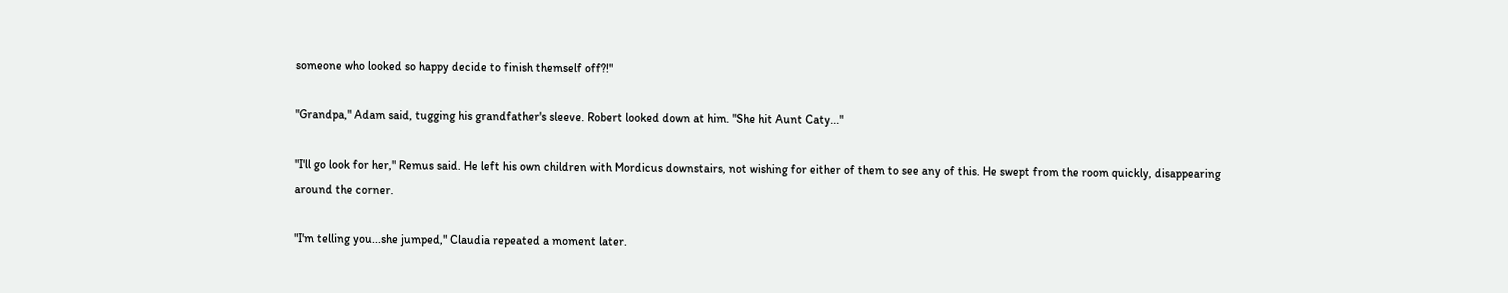someone who looked so happy decide to finish themself off?!"

"Grandpa," Adam said, tugging his grandfather's sleeve. Robert looked down at him. "She hit Aunt Caty..."

"I'll go look for her," Remus said. He left his own children with Mordicus downstairs, not wishing for either of them to see any of this. He swept from the room quickly, disappearing around the corner.

"I'm telling you...she jumped," Claudia repeated a moment later.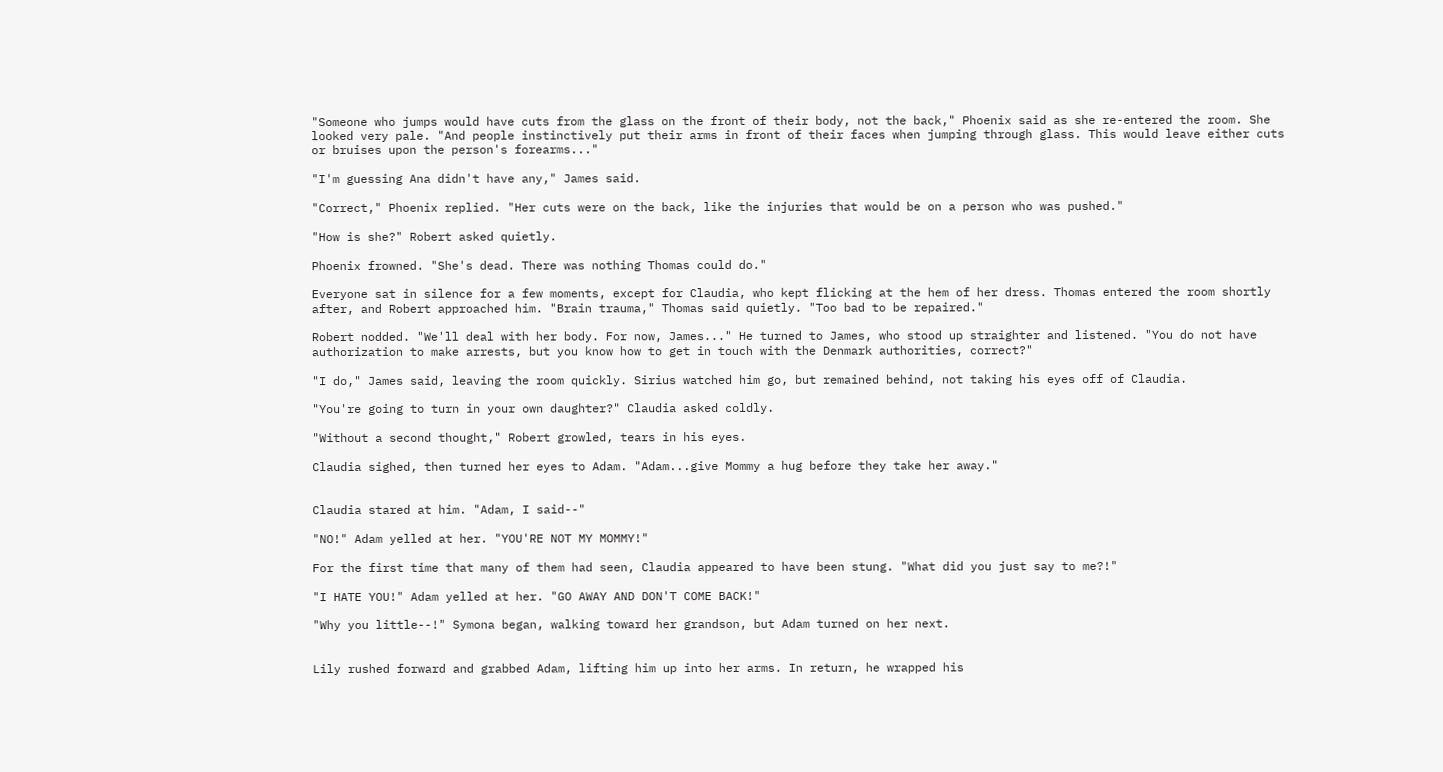"Someone who jumps would have cuts from the glass on the front of their body, not the back," Phoenix said as she re-entered the room. She looked very pale. "And people instinctively put their arms in front of their faces when jumping through glass. This would leave either cuts or bruises upon the person's forearms..."

"I'm guessing Ana didn't have any," James said.

"Correct," Phoenix replied. "Her cuts were on the back, like the injuries that would be on a person who was pushed."

"How is she?" Robert asked quietly.

Phoenix frowned. "She's dead. There was nothing Thomas could do."

Everyone sat in silence for a few moments, except for Claudia, who kept flicking at the hem of her dress. Thomas entered the room shortly after, and Robert approached him. "Brain trauma," Thomas said quietly. "Too bad to be repaired."

Robert nodded. "We'll deal with her body. For now, James..." He turned to James, who stood up straighter and listened. "You do not have authorization to make arrests, but you know how to get in touch with the Denmark authorities, correct?"

"I do," James said, leaving the room quickly. Sirius watched him go, but remained behind, not taking his eyes off of Claudia.

"You're going to turn in your own daughter?" Claudia asked coldly.

"Without a second thought," Robert growled, tears in his eyes.

Claudia sighed, then turned her eyes to Adam. "Adam...give Mommy a hug before they take her away."


Claudia stared at him. "Adam, I said--"

"NO!" Adam yelled at her. "YOU'RE NOT MY MOMMY!"

For the first time that many of them had seen, Claudia appeared to have been stung. "What did you just say to me?!"

"I HATE YOU!" Adam yelled at her. "GO AWAY AND DON'T COME BACK!"

"Why you little--!" Symona began, walking toward her grandson, but Adam turned on her next.


Lily rushed forward and grabbed Adam, lifting him up into her arms. In return, he wrapped his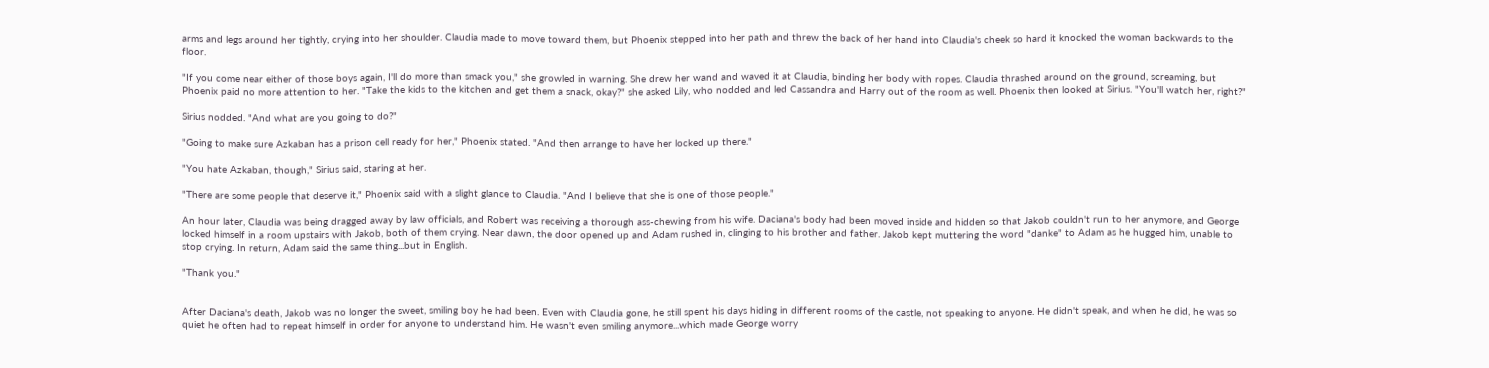arms and legs around her tightly, crying into her shoulder. Claudia made to move toward them, but Phoenix stepped into her path and threw the back of her hand into Claudia's cheek so hard it knocked the woman backwards to the floor.

"If you come near either of those boys again, I'll do more than smack you," she growled in warning. She drew her wand and waved it at Claudia, binding her body with ropes. Claudia thrashed around on the ground, screaming, but Phoenix paid no more attention to her. "Take the kids to the kitchen and get them a snack, okay?" she asked Lily, who nodded and led Cassandra and Harry out of the room as well. Phoenix then looked at Sirius. "You'll watch her, right?"

Sirius nodded. "And what are you going to do?"

"Going to make sure Azkaban has a prison cell ready for her," Phoenix stated. "And then arrange to have her locked up there."

"You hate Azkaban, though," Sirius said, staring at her.

"There are some people that deserve it," Phoenix said with a slight glance to Claudia. "And I believe that she is one of those people."

An hour later, Claudia was being dragged away by law officials, and Robert was receiving a thorough ass-chewing from his wife. Daciana's body had been moved inside and hidden so that Jakob couldn't run to her anymore, and George locked himself in a room upstairs with Jakob, both of them crying. Near dawn, the door opened up and Adam rushed in, clinging to his brother and father. Jakob kept muttering the word "danke" to Adam as he hugged him, unable to stop crying. In return, Adam said the same thing...but in English.

"Thank you."


After Daciana's death, Jakob was no longer the sweet, smiling boy he had been. Even with Claudia gone, he still spent his days hiding in different rooms of the castle, not speaking to anyone. He didn't speak, and when he did, he was so quiet he often had to repeat himself in order for anyone to understand him. He wasn't even smiling anymore...which made George worry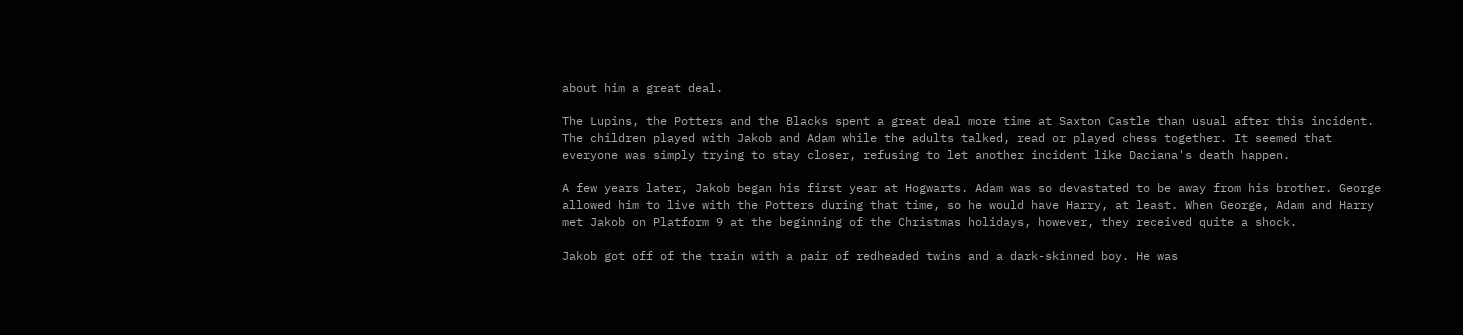about him a great deal.

The Lupins, the Potters and the Blacks spent a great deal more time at Saxton Castle than usual after this incident. The children played with Jakob and Adam while the adults talked, read or played chess together. It seemed that everyone was simply trying to stay closer, refusing to let another incident like Daciana's death happen.

A few years later, Jakob began his first year at Hogwarts. Adam was so devastated to be away from his brother. George allowed him to live with the Potters during that time, so he would have Harry, at least. When George, Adam and Harry met Jakob on Platform 9 at the beginning of the Christmas holidays, however, they received quite a shock.

Jakob got off of the train with a pair of redheaded twins and a dark-skinned boy. He was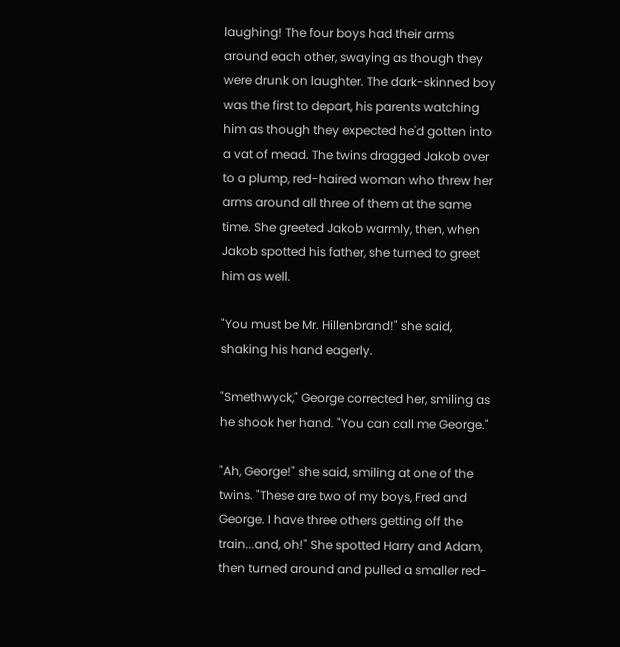laughing! The four boys had their arms around each other, swaying as though they were drunk on laughter. The dark-skinned boy was the first to depart, his parents watching him as though they expected he'd gotten into a vat of mead. The twins dragged Jakob over to a plump, red-haired woman who threw her arms around all three of them at the same time. She greeted Jakob warmly, then, when Jakob spotted his father, she turned to greet him as well.

"You must be Mr. Hillenbrand!" she said, shaking his hand eagerly.

"Smethwyck," George corrected her, smiling as he shook her hand. "You can call me George."

"Ah, George!" she said, smiling at one of the twins. "These are two of my boys, Fred and George. I have three others getting off the train...and, oh!" She spotted Harry and Adam, then turned around and pulled a smaller red-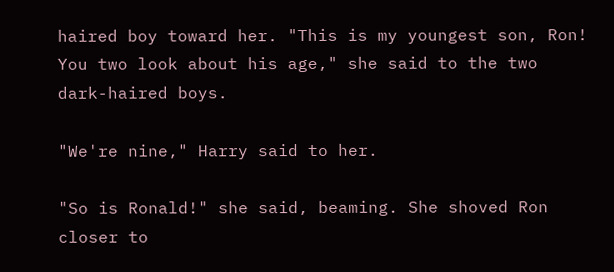haired boy toward her. "This is my youngest son, Ron! You two look about his age," she said to the two dark-haired boys.

"We're nine," Harry said to her.

"So is Ronald!" she said, beaming. She shoved Ron closer to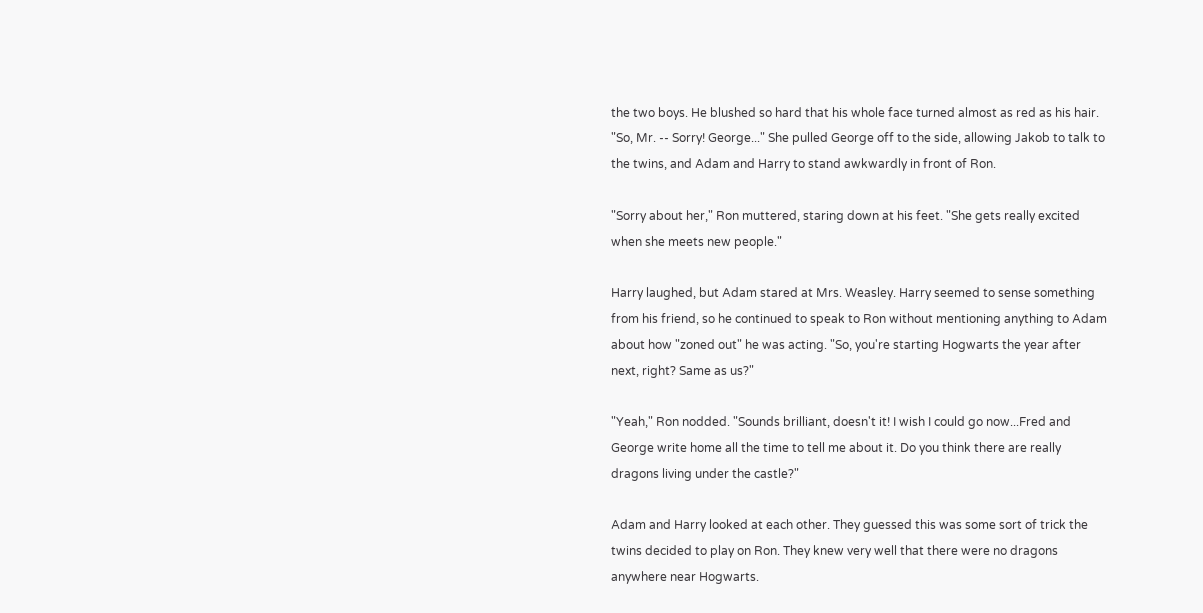the two boys. He blushed so hard that his whole face turned almost as red as his hair. "So, Mr. -- Sorry! George..." She pulled George off to the side, allowing Jakob to talk to the twins, and Adam and Harry to stand awkwardly in front of Ron.

"Sorry about her," Ron muttered, staring down at his feet. "She gets really excited when she meets new people."

Harry laughed, but Adam stared at Mrs. Weasley. Harry seemed to sense something from his friend, so he continued to speak to Ron without mentioning anything to Adam about how "zoned out" he was acting. "So, you're starting Hogwarts the year after next, right? Same as us?"

"Yeah," Ron nodded. "Sounds brilliant, doesn't it! I wish I could go now...Fred and George write home all the time to tell me about it. Do you think there are really dragons living under the castle?"

Adam and Harry looked at each other. They guessed this was some sort of trick the twins decided to play on Ron. They knew very well that there were no dragons anywhere near Hogwarts.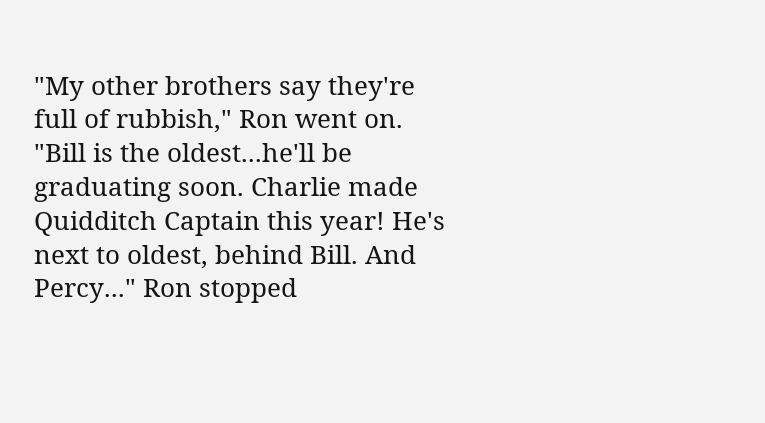"My other brothers say they're full of rubbish," Ron went on. "Bill is the oldest...he'll be graduating soon. Charlie made Quidditch Captain this year! He's next to oldest, behind Bill. And Percy..." Ron stopped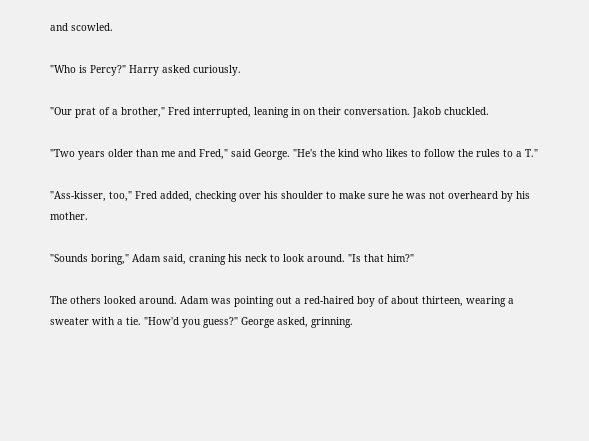and scowled.

"Who is Percy?" Harry asked curiously.

"Our prat of a brother," Fred interrupted, leaning in on their conversation. Jakob chuckled.

"Two years older than me and Fred," said George. "He's the kind who likes to follow the rules to a T."

"Ass-kisser, too," Fred added, checking over his shoulder to make sure he was not overheard by his mother.

"Sounds boring," Adam said, craning his neck to look around. "Is that him?"

The others looked around. Adam was pointing out a red-haired boy of about thirteen, wearing a sweater with a tie. "How'd you guess?" George asked, grinning.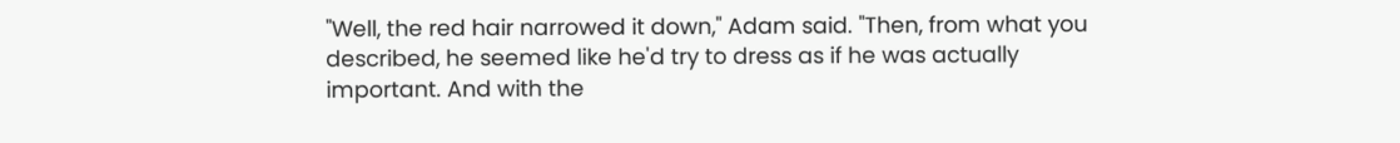"Well, the red hair narrowed it down," Adam said. "Then, from what you described, he seemed like he'd try to dress as if he was actually important. And with the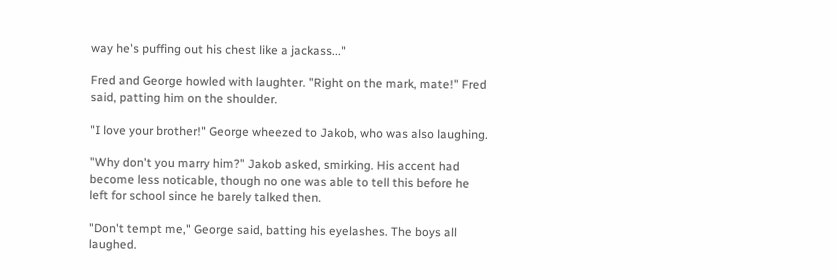way he's puffing out his chest like a jackass..."

Fred and George howled with laughter. "Right on the mark, mate!" Fred said, patting him on the shoulder.

"I love your brother!" George wheezed to Jakob, who was also laughing.

"Why don't you marry him?" Jakob asked, smirking. His accent had become less noticable, though no one was able to tell this before he left for school since he barely talked then.

"Don't tempt me," George said, batting his eyelashes. The boys all laughed.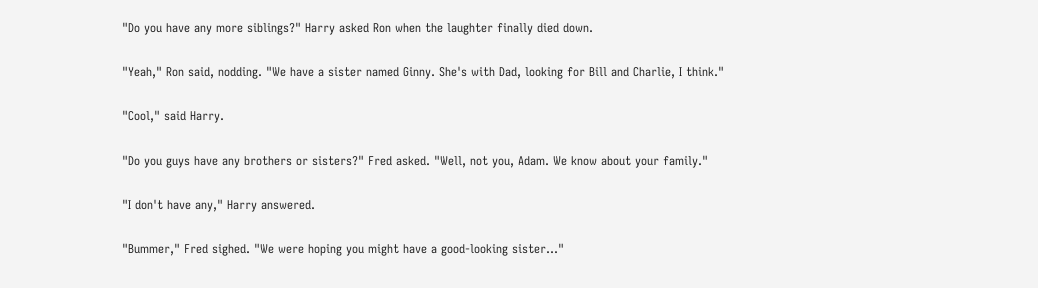"Do you have any more siblings?" Harry asked Ron when the laughter finally died down.

"Yeah," Ron said, nodding. "We have a sister named Ginny. She's with Dad, looking for Bill and Charlie, I think."

"Cool," said Harry.

"Do you guys have any brothers or sisters?" Fred asked. "Well, not you, Adam. We know about your family."

"I don't have any," Harry answered.

"Bummer," Fred sighed. "We were hoping you might have a good-looking sister..."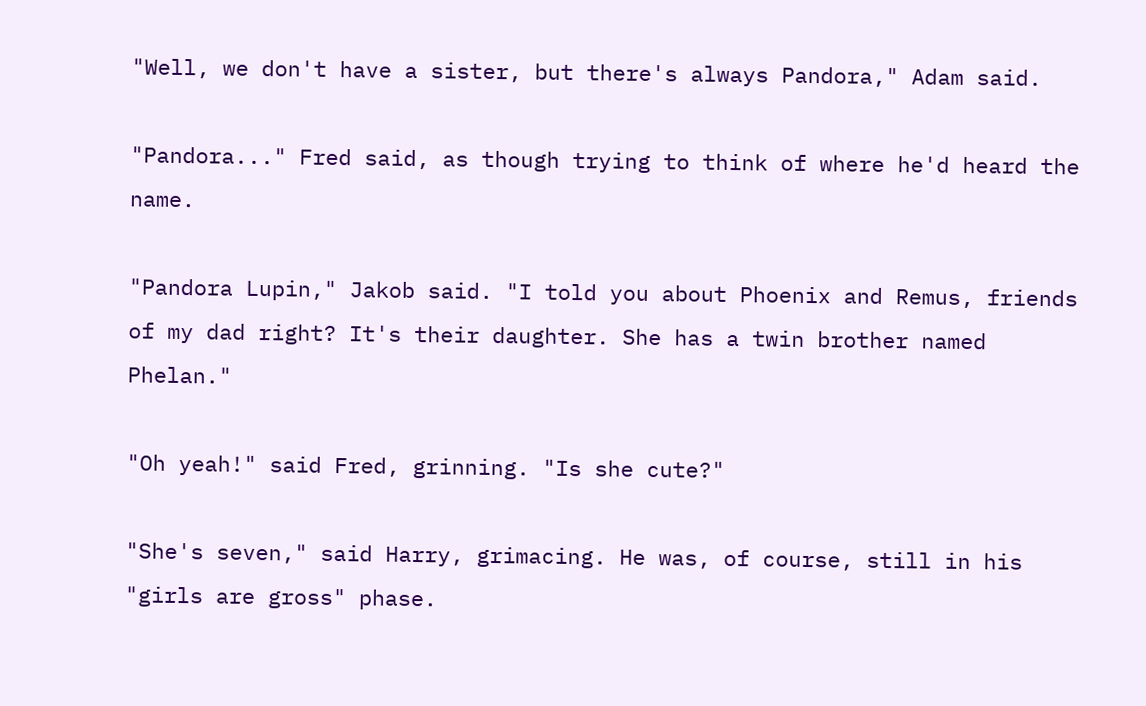"Well, we don't have a sister, but there's always Pandora," Adam said.

"Pandora..." Fred said, as though trying to think of where he'd heard the name.

"Pandora Lupin," Jakob said. "I told you about Phoenix and Remus, friends of my dad right? It's their daughter. She has a twin brother named Phelan."

"Oh yeah!" said Fred, grinning. "Is she cute?"

"She's seven," said Harry, grimacing. He was, of course, still in his "girls are gross" phase.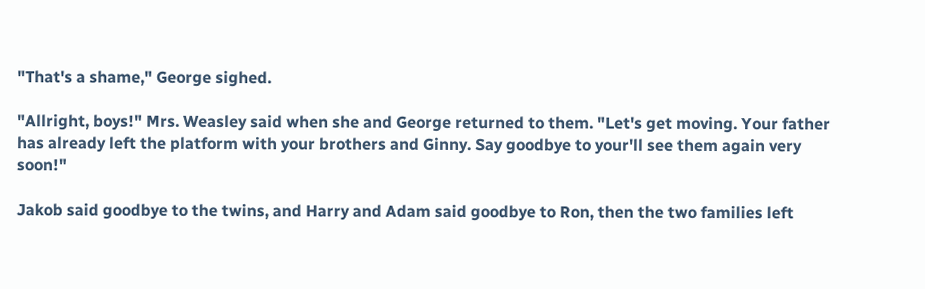"That's a shame," George sighed.

"Allright, boys!" Mrs. Weasley said when she and George returned to them. "Let's get moving. Your father has already left the platform with your brothers and Ginny. Say goodbye to your'll see them again very soon!"

Jakob said goodbye to the twins, and Harry and Adam said goodbye to Ron, then the two families left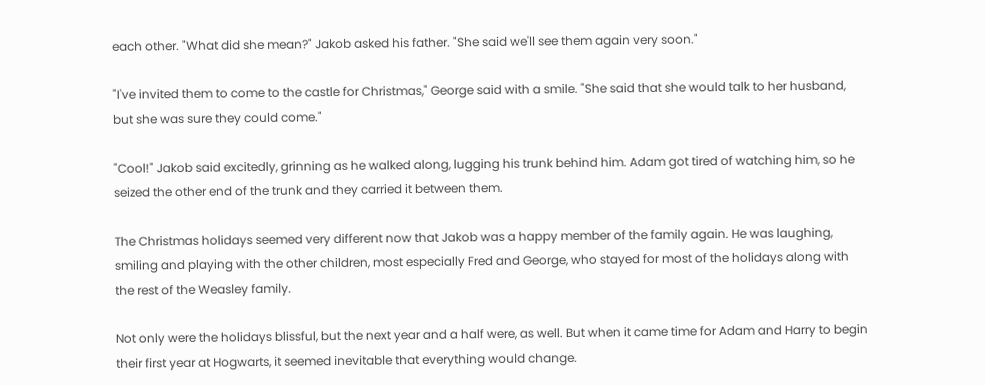each other. "What did she mean?" Jakob asked his father. "She said we'll see them again very soon."

"I've invited them to come to the castle for Christmas," George said with a smile. "She said that she would talk to her husband, but she was sure they could come."

"Cool!" Jakob said excitedly, grinning as he walked along, lugging his trunk behind him. Adam got tired of watching him, so he seized the other end of the trunk and they carried it between them.

The Christmas holidays seemed very different now that Jakob was a happy member of the family again. He was laughing, smiling and playing with the other children, most especially Fred and George, who stayed for most of the holidays along with the rest of the Weasley family.

Not only were the holidays blissful, but the next year and a half were, as well. But when it came time for Adam and Harry to begin their first year at Hogwarts, it seemed inevitable that everything would change.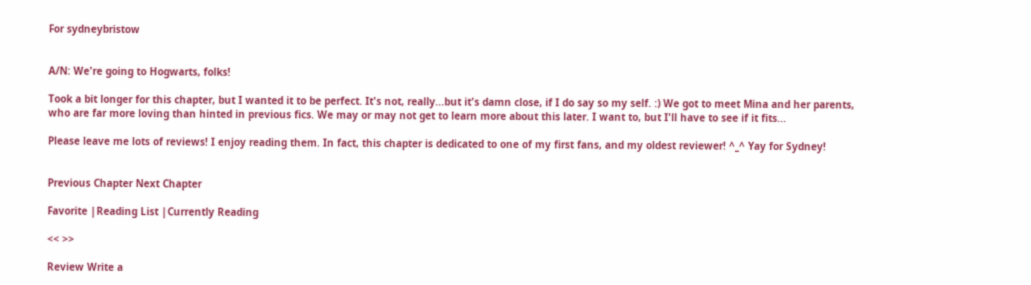For sydneybristow


A/N: We're going to Hogwarts, folks!

Took a bit longer for this chapter, but I wanted it to be perfect. It's not, really...but it's damn close, if I do say so my self. :) We got to meet Mina and her parents, who are far more loving than hinted in previous fics. We may or may not get to learn more about this later. I want to, but I'll have to see if it fits...

Please leave me lots of reviews! I enjoy reading them. In fact, this chapter is dedicated to one of my first fans, and my oldest reviewer! ^_^ Yay for Sydney!


Previous Chapter Next Chapter

Favorite |Reading List |Currently Reading

<< >>

Review Write a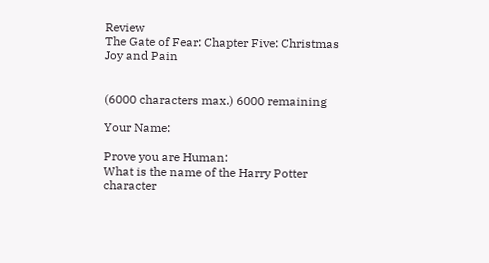Review
The Gate of Fear: Chapter Five: Christmas Joy and Pain


(6000 characters max.) 6000 remaining

Your Name:

Prove you are Human:
What is the name of the Harry Potter character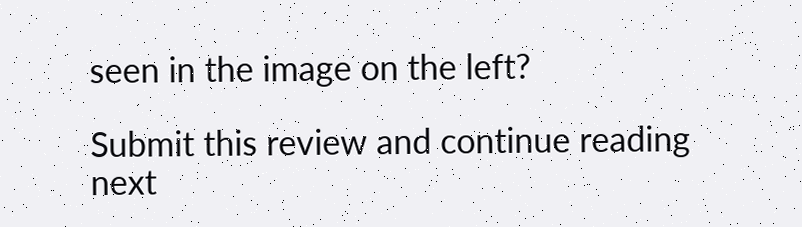seen in the image on the left?

Submit this review and continue reading next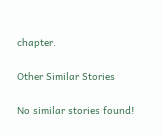chapter.

Other Similar Stories

No similar stories found!